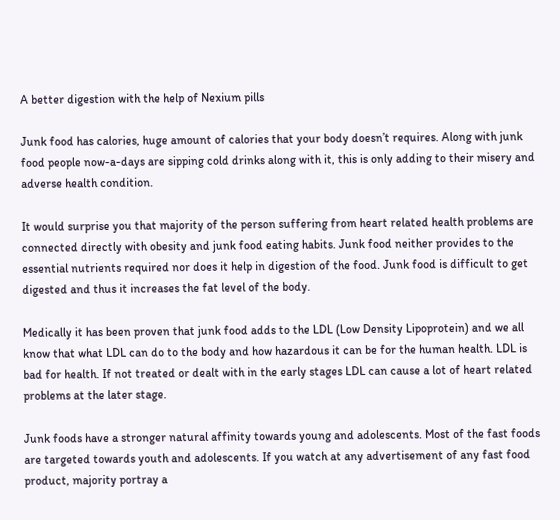A better digestion with the help of Nexium pills

Junk food has calories, huge amount of calories that your body doesn’t requires. Along with junk food people now-a-days are sipping cold drinks along with it, this is only adding to their misery and adverse health condition.

It would surprise you that majority of the person suffering from heart related health problems are connected directly with obesity and junk food eating habits. Junk food neither provides to the essential nutrients required nor does it help in digestion of the food. Junk food is difficult to get digested and thus it increases the fat level of the body.

Medically it has been proven that junk food adds to the LDL (Low Density Lipoprotein) and we all know that what LDL can do to the body and how hazardous it can be for the human health. LDL is bad for health. If not treated or dealt with in the early stages LDL can cause a lot of heart related problems at the later stage.

Junk foods have a stronger natural affinity towards young and adolescents. Most of the fast foods are targeted towards youth and adolescents. If you watch at any advertisement of any fast food product, majority portray a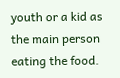youth or a kid as the main person eating the food.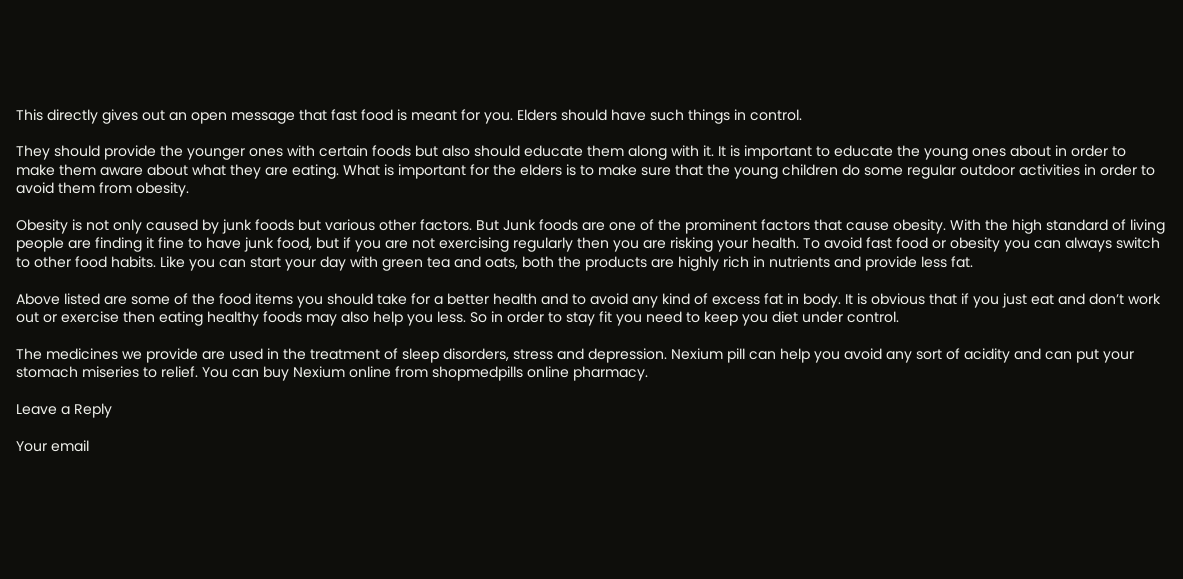This directly gives out an open message that fast food is meant for you. Elders should have such things in control.

They should provide the younger ones with certain foods but also should educate them along with it. It is important to educate the young ones about in order to make them aware about what they are eating. What is important for the elders is to make sure that the young children do some regular outdoor activities in order to avoid them from obesity.

Obesity is not only caused by junk foods but various other factors. But Junk foods are one of the prominent factors that cause obesity. With the high standard of living people are finding it fine to have junk food, but if you are not exercising regularly then you are risking your health. To avoid fast food or obesity you can always switch to other food habits. Like you can start your day with green tea and oats, both the products are highly rich in nutrients and provide less fat.

Above listed are some of the food items you should take for a better health and to avoid any kind of excess fat in body. It is obvious that if you just eat and don’t work out or exercise then eating healthy foods may also help you less. So in order to stay fit you need to keep you diet under control.

The medicines we provide are used in the treatment of sleep disorders, stress and depression. Nexium pill can help you avoid any sort of acidity and can put your stomach miseries to relief. You can buy Nexium online from shopmedpills online pharmacy.

Leave a Reply

Your email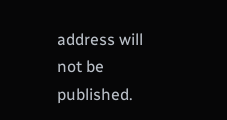address will not be published.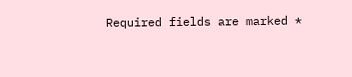Required fields are marked *